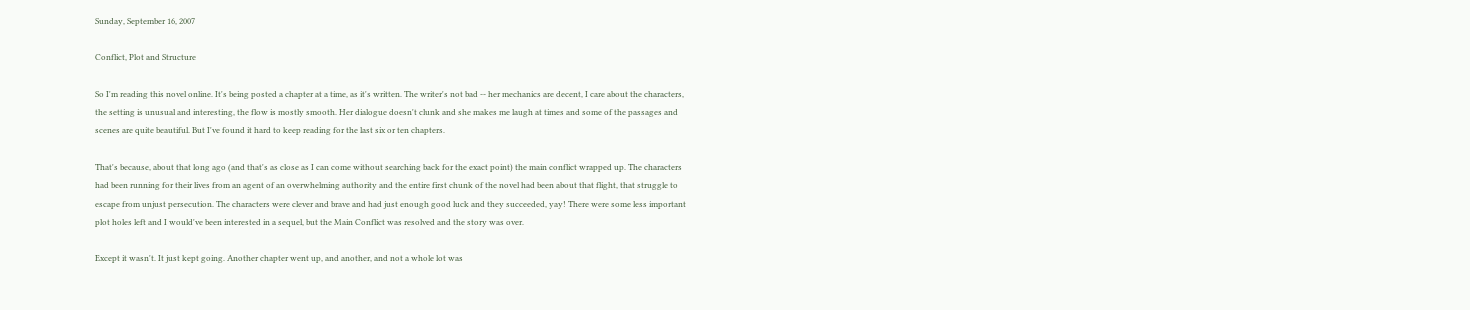Sunday, September 16, 2007

Conflict, Plot and Structure

So I'm reading this novel online. It's being posted a chapter at a time, as it's written. The writer's not bad -- her mechanics are decent, I care about the characters, the setting is unusual and interesting, the flow is mostly smooth. Her dialogue doesn't clunk and she makes me laugh at times and some of the passages and scenes are quite beautiful. But I've found it hard to keep reading for the last six or ten chapters.

That's because, about that long ago (and that's as close as I can come without searching back for the exact point) the main conflict wrapped up. The characters had been running for their lives from an agent of an overwhelming authority and the entire first chunk of the novel had been about that flight, that struggle to escape from unjust persecution. The characters were clever and brave and had just enough good luck and they succeeded, yay! There were some less important plot holes left and I would've been interested in a sequel, but the Main Conflict was resolved and the story was over.

Except it wasn't. It just kept going. Another chapter went up, and another, and not a whole lot was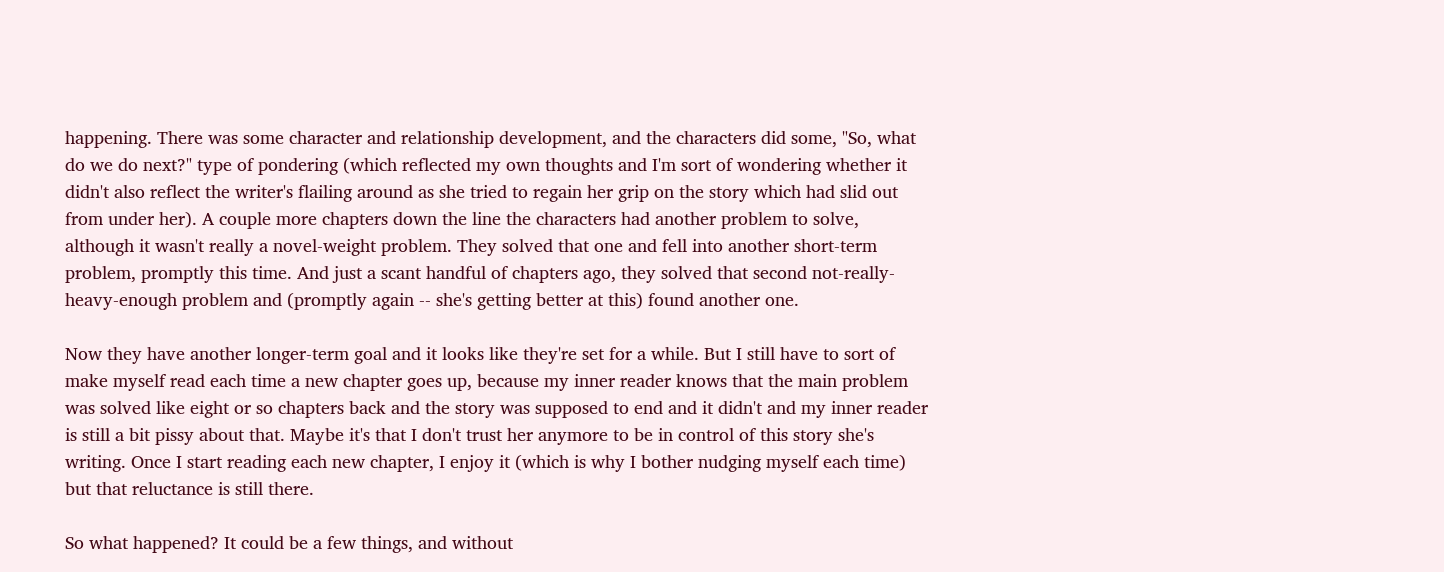happening. There was some character and relationship development, and the characters did some, "So, what do we do next?" type of pondering (which reflected my own thoughts and I'm sort of wondering whether it didn't also reflect the writer's flailing around as she tried to regain her grip on the story which had slid out from under her). A couple more chapters down the line the characters had another problem to solve, although it wasn't really a novel-weight problem. They solved that one and fell into another short-term problem, promptly this time. And just a scant handful of chapters ago, they solved that second not-really-heavy-enough problem and (promptly again -- she's getting better at this) found another one.

Now they have another longer-term goal and it looks like they're set for a while. But I still have to sort of make myself read each time a new chapter goes up, because my inner reader knows that the main problem was solved like eight or so chapters back and the story was supposed to end and it didn't and my inner reader is still a bit pissy about that. Maybe it's that I don't trust her anymore to be in control of this story she's writing. Once I start reading each new chapter, I enjoy it (which is why I bother nudging myself each time) but that reluctance is still there.

So what happened? It could be a few things, and without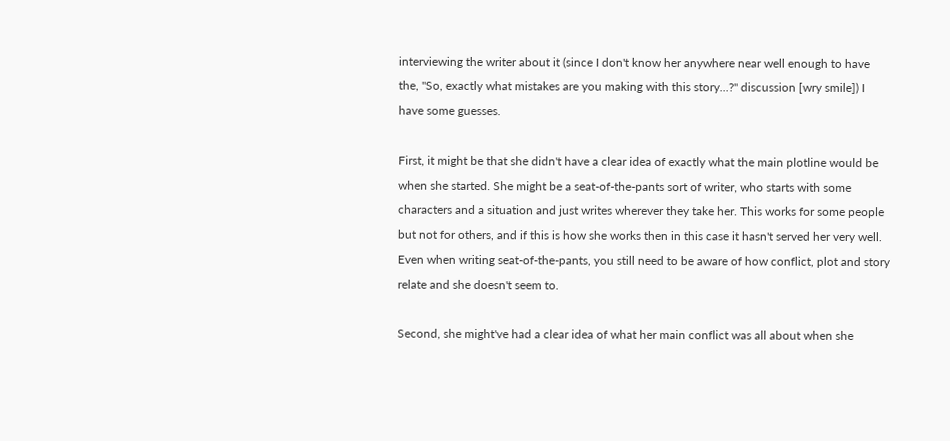interviewing the writer about it (since I don't know her anywhere near well enough to have the, "So, exactly what mistakes are you making with this story...?" discussion [wry smile]) I have some guesses.

First, it might be that she didn't have a clear idea of exactly what the main plotline would be when she started. She might be a seat-of-the-pants sort of writer, who starts with some characters and a situation and just writes wherever they take her. This works for some people but not for others, and if this is how she works then in this case it hasn't served her very well. Even when writing seat-of-the-pants, you still need to be aware of how conflict, plot and story relate and she doesn't seem to.

Second, she might've had a clear idea of what her main conflict was all about when she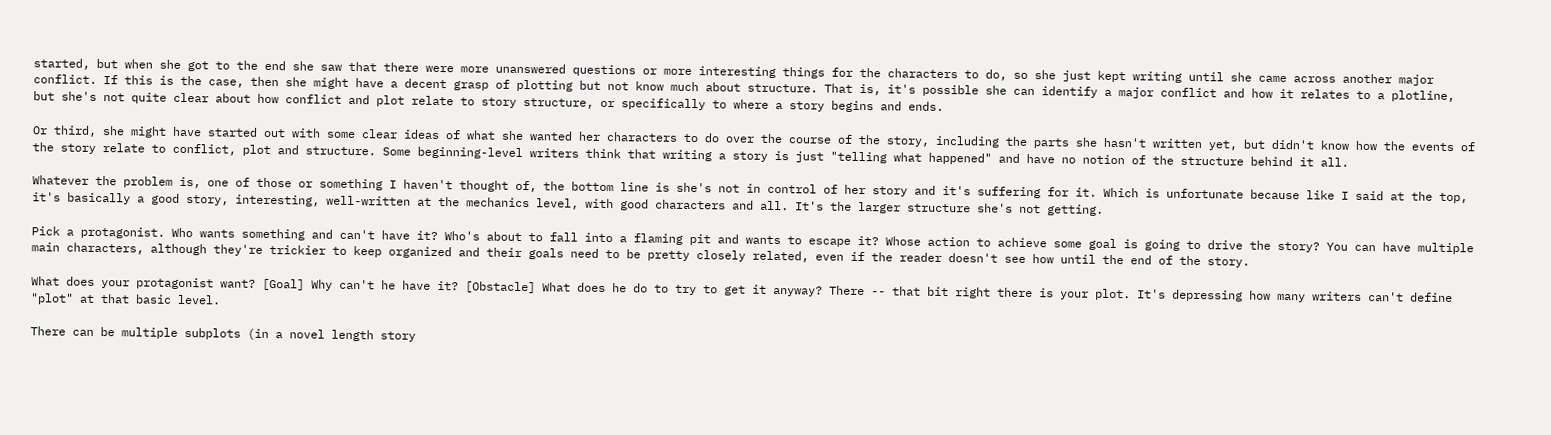started, but when she got to the end she saw that there were more unanswered questions or more interesting things for the characters to do, so she just kept writing until she came across another major conflict. If this is the case, then she might have a decent grasp of plotting but not know much about structure. That is, it's possible she can identify a major conflict and how it relates to a plotline, but she's not quite clear about how conflict and plot relate to story structure, or specifically to where a story begins and ends.

Or third, she might have started out with some clear ideas of what she wanted her characters to do over the course of the story, including the parts she hasn't written yet, but didn't know how the events of the story relate to conflict, plot and structure. Some beginning-level writers think that writing a story is just "telling what happened" and have no notion of the structure behind it all.

Whatever the problem is, one of those or something I haven't thought of, the bottom line is she's not in control of her story and it's suffering for it. Which is unfortunate because like I said at the top, it's basically a good story, interesting, well-written at the mechanics level, with good characters and all. It's the larger structure she's not getting.

Pick a protagonist. Who wants something and can't have it? Who's about to fall into a flaming pit and wants to escape it? Whose action to achieve some goal is going to drive the story? You can have multiple main characters, although they're trickier to keep organized and their goals need to be pretty closely related, even if the reader doesn't see how until the end of the story.

What does your protagonist want? [Goal] Why can't he have it? [Obstacle] What does he do to try to get it anyway? There -- that bit right there is your plot. It's depressing how many writers can't define "plot" at that basic level.

There can be multiple subplots (in a novel length story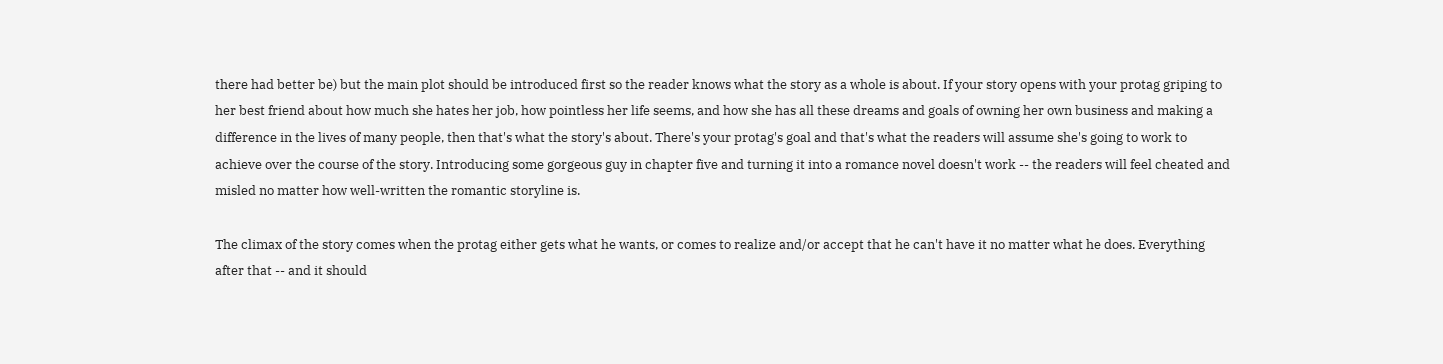there had better be) but the main plot should be introduced first so the reader knows what the story as a whole is about. If your story opens with your protag griping to her best friend about how much she hates her job, how pointless her life seems, and how she has all these dreams and goals of owning her own business and making a difference in the lives of many people, then that's what the story's about. There's your protag's goal and that's what the readers will assume she's going to work to achieve over the course of the story. Introducing some gorgeous guy in chapter five and turning it into a romance novel doesn't work -- the readers will feel cheated and misled no matter how well-written the romantic storyline is.

The climax of the story comes when the protag either gets what he wants, or comes to realize and/or accept that he can't have it no matter what he does. Everything after that -- and it should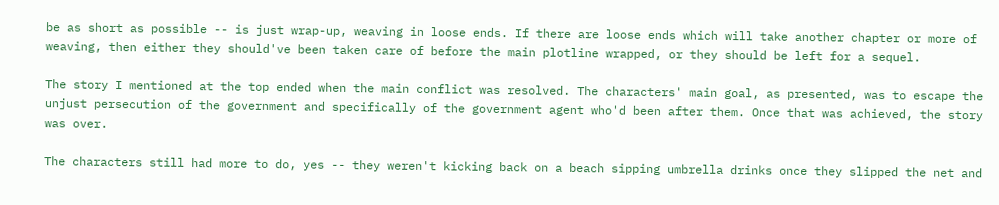be as short as possible -- is just wrap-up, weaving in loose ends. If there are loose ends which will take another chapter or more of weaving, then either they should've been taken care of before the main plotline wrapped, or they should be left for a sequel.

The story I mentioned at the top ended when the main conflict was resolved. The characters' main goal, as presented, was to escape the unjust persecution of the government and specifically of the government agent who'd been after them. Once that was achieved, the story was over.

The characters still had more to do, yes -- they weren't kicking back on a beach sipping umbrella drinks once they slipped the net and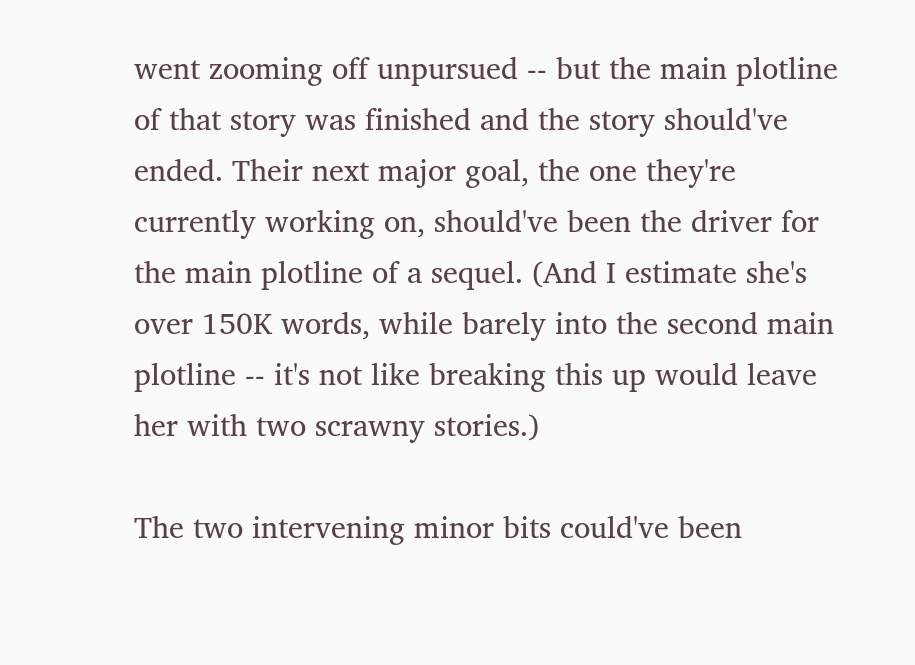went zooming off unpursued -- but the main plotline of that story was finished and the story should've ended. Their next major goal, the one they're currently working on, should've been the driver for the main plotline of a sequel. (And I estimate she's over 150K words, while barely into the second main plotline -- it's not like breaking this up would leave her with two scrawny stories.)

The two intervening minor bits could've been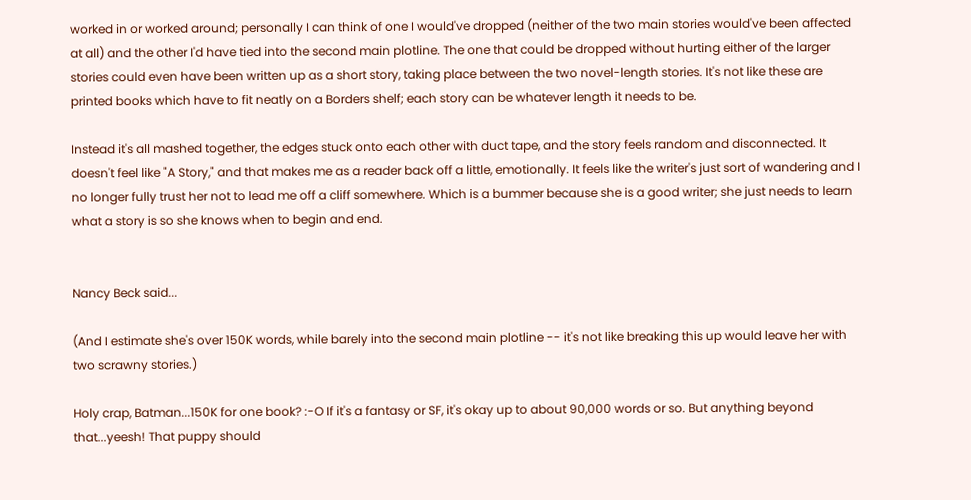worked in or worked around; personally I can think of one I would've dropped (neither of the two main stories would've been affected at all) and the other I'd have tied into the second main plotline. The one that could be dropped without hurting either of the larger stories could even have been written up as a short story, taking place between the two novel-length stories. It's not like these are printed books which have to fit neatly on a Borders shelf; each story can be whatever length it needs to be.

Instead it's all mashed together, the edges stuck onto each other with duct tape, and the story feels random and disconnected. It doesn't feel like "A Story," and that makes me as a reader back off a little, emotionally. It feels like the writer's just sort of wandering and I no longer fully trust her not to lead me off a cliff somewhere. Which is a bummer because she is a good writer; she just needs to learn what a story is so she knows when to begin and end.


Nancy Beck said...

(And I estimate she's over 150K words, while barely into the second main plotline -- it's not like breaking this up would leave her with two scrawny stories.)

Holy crap, Batman...150K for one book? :-O If it's a fantasy or SF, it's okay up to about 90,000 words or so. But anything beyond that...yeesh! That puppy should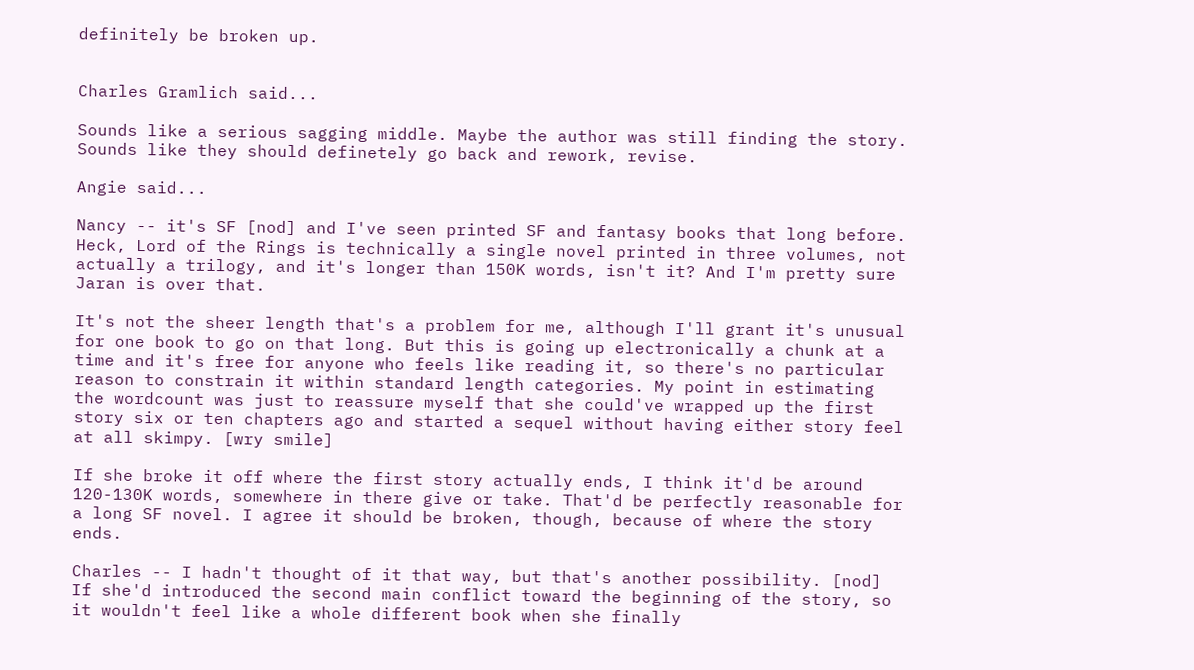definitely be broken up.


Charles Gramlich said...

Sounds like a serious sagging middle. Maybe the author was still finding the story. Sounds like they should definetely go back and rework, revise.

Angie said...

Nancy -- it's SF [nod] and I've seen printed SF and fantasy books that long before. Heck, Lord of the Rings is technically a single novel printed in three volumes, not actually a trilogy, and it's longer than 150K words, isn't it? And I'm pretty sure Jaran is over that.

It's not the sheer length that's a problem for me, although I'll grant it's unusual for one book to go on that long. But this is going up electronically a chunk at a time and it's free for anyone who feels like reading it, so there's no particular reason to constrain it within standard length categories. My point in estimating the wordcount was just to reassure myself that she could've wrapped up the first story six or ten chapters ago and started a sequel without having either story feel at all skimpy. [wry smile]

If she broke it off where the first story actually ends, I think it'd be around 120-130K words, somewhere in there give or take. That'd be perfectly reasonable for a long SF novel. I agree it should be broken, though, because of where the story ends.

Charles -- I hadn't thought of it that way, but that's another possibility. [nod] If she'd introduced the second main conflict toward the beginning of the story, so it wouldn't feel like a whole different book when she finally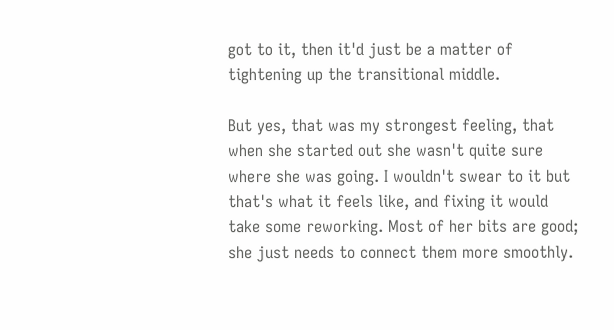got to it, then it'd just be a matter of tightening up the transitional middle.

But yes, that was my strongest feeling, that when she started out she wasn't quite sure where she was going. I wouldn't swear to it but that's what it feels like, and fixing it would take some reworking. Most of her bits are good; she just needs to connect them more smoothly.